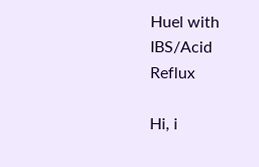Huel with IBS/Acid Reflux

Hi, i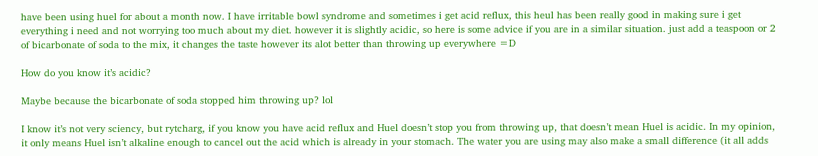have been using huel for about a month now. I have irritable bowl syndrome and sometimes i get acid reflux, this heul has been really good in making sure i get everything i need and not worrying too much about my diet. however it is slightly acidic, so here is some advice if you are in a similar situation. just add a teaspoon or 2 of bicarbonate of soda to the mix, it changes the taste however its alot better than throwing up everywhere =D

How do you know it’s acidic?

Maybe because the bicarbonate of soda stopped him throwing up? lol

I know it’s not very sciency, but rytcharg, if you know you have acid reflux and Huel doesn’t stop you from throwing up, that doesn’t mean Huel is acidic. In my opinion, it only means Huel isn’t alkaline enough to cancel out the acid which is already in your stomach. The water you are using may also make a small difference (it all adds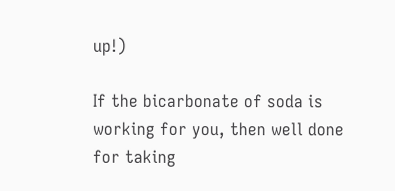up!)

If the bicarbonate of soda is working for you, then well done for taking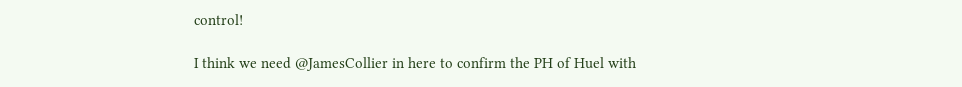control!

I think we need @JamesCollier in here to confirm the PH of Huel with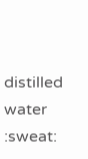distilled water :sweat: